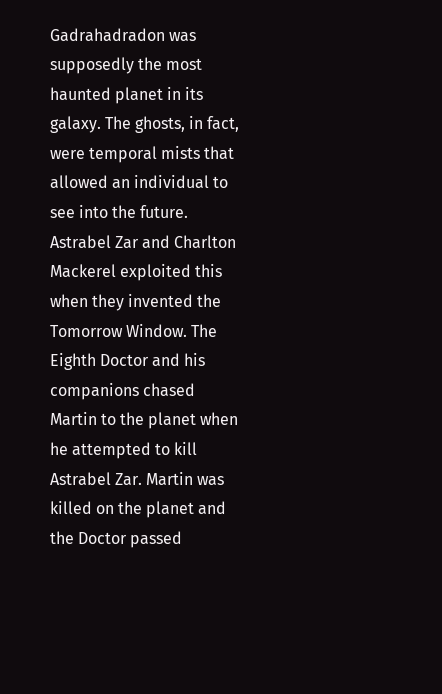Gadrahadradon was supposedly the most haunted planet in its galaxy. The ghosts, in fact, were temporal mists that allowed an individual to see into the future. Astrabel Zar and Charlton Mackerel exploited this when they invented the Tomorrow Window. The Eighth Doctor and his companions chased Martin to the planet when he attempted to kill Astrabel Zar. Martin was killed on the planet and the Doctor passed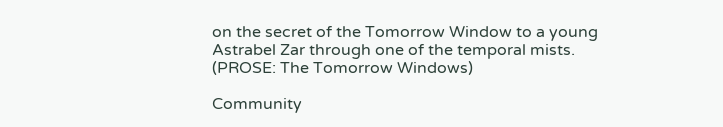on the secret of the Tomorrow Window to a young Astrabel Zar through one of the temporal mists. (PROSE: The Tomorrow Windows)

Community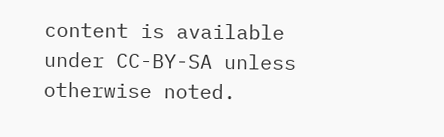content is available under CC-BY-SA unless otherwise noted.